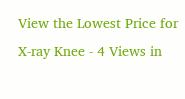View the Lowest Price for X-ray Knee - 4 Views in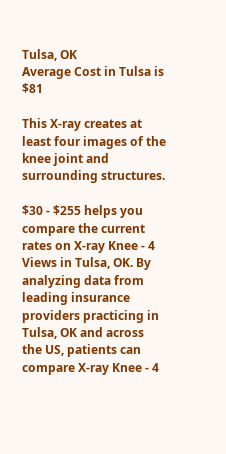Tulsa, OK
Average Cost in Tulsa is $81

This X-ray creates at least four images of the knee joint and surrounding structures.

$30 - $255 helps you compare the current rates on X-ray Knee - 4 Views in Tulsa, OK. By analyzing data from leading insurance providers practicing in Tulsa, OK and across the US, patients can compare X-ray Knee - 4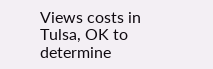Views costs in Tulsa, OK to determine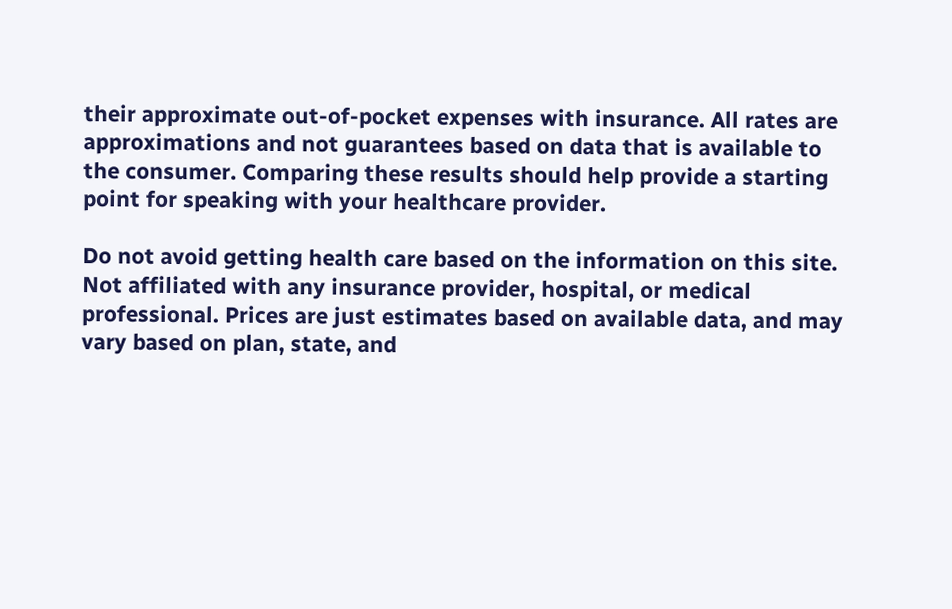their approximate out-of-pocket expenses with insurance. All rates are approximations and not guarantees based on data that is available to the consumer. Comparing these results should help provide a starting point for speaking with your healthcare provider.

Do not avoid getting health care based on the information on this site. Not affiliated with any insurance provider, hospital, or medical professional. Prices are just estimates based on available data, and may vary based on plan, state, and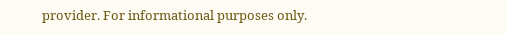provider. For informational purposes only.